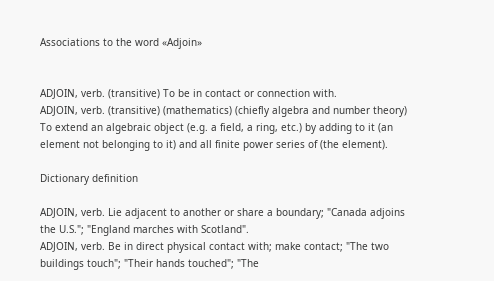Associations to the word «Adjoin»


ADJOIN, verb. (transitive) To be in contact or connection with.
ADJOIN, verb. (transitive) (mathematics) (chiefly algebra and number theory) To extend an algebraic object (e.g. a field, a ring, etc.) by adding to it (an element not belonging to it) and all finite power series of (the element).

Dictionary definition

ADJOIN, verb. Lie adjacent to another or share a boundary; "Canada adjoins the U.S."; "England marches with Scotland".
ADJOIN, verb. Be in direct physical contact with; make contact; "The two buildings touch"; "Their hands touched"; "The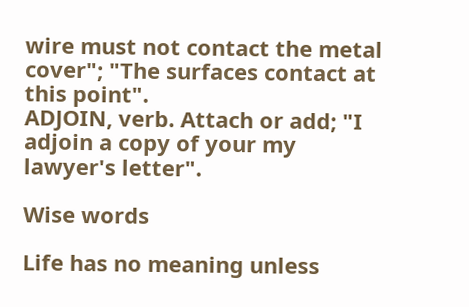wire must not contact the metal cover"; "The surfaces contact at this point".
ADJOIN, verb. Attach or add; "I adjoin a copy of your my lawyer's letter".

Wise words

Life has no meaning unless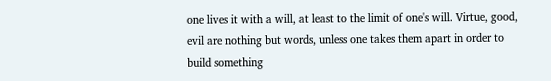one lives it with a will, at least to the limit of one's will. Virtue, good, evil are nothing but words, unless one takes them apart in order to build something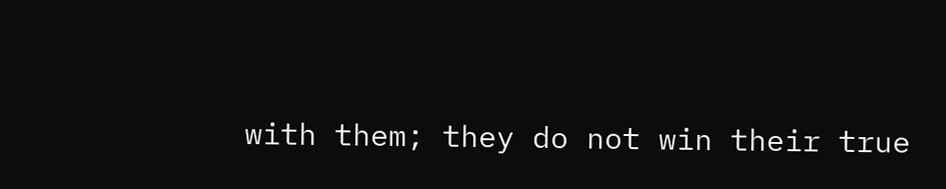with them; they do not win their true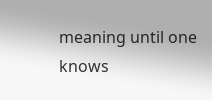meaning until one knows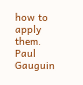how to apply them.
Paul Gauguin